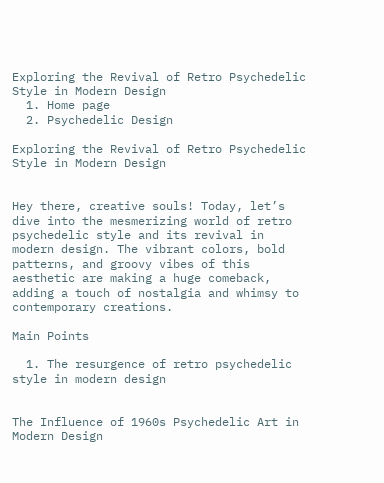Exploring the Revival of Retro Psychedelic Style in Modern Design
  1. Home page
  2. Psychedelic Design

Exploring the Revival of Retro Psychedelic Style in Modern Design


Hey there, creative souls! Today, let’s dive into the mesmerizing world of retro psychedelic style and its revival in modern design. The vibrant colors, bold patterns, and groovy vibes of this aesthetic are making a huge comeback, adding a touch of nostalgia and whimsy to contemporary creations.

Main Points

  1. The resurgence of retro psychedelic style in modern design


The Influence of 1960s Psychedelic Art in Modern Design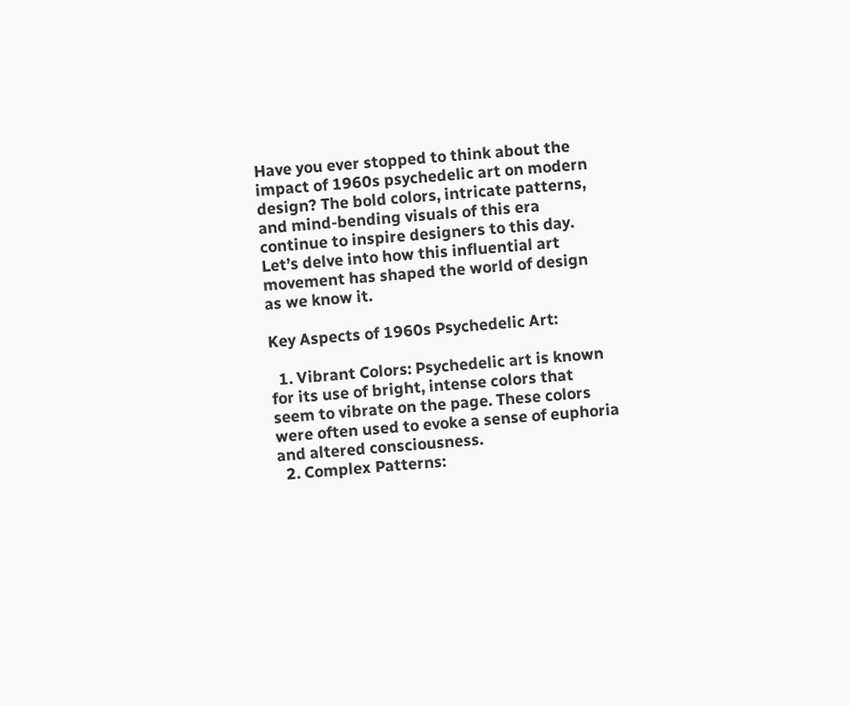Have you ever stopped to think about the impact of 1960s psychedelic art on modern design? The bold colors, intricate patterns, and mind-bending visuals of this era continue to inspire designers to this day. Let’s delve into how this influential art movement has shaped the world of design as we know it.

Key Aspects of 1960s Psychedelic Art:

  1. Vibrant Colors: Psychedelic art is known for its use of bright, intense colors that seem to vibrate on the page. These colors were often used to evoke a sense of euphoria and altered consciousness.
  2. Complex Patterns: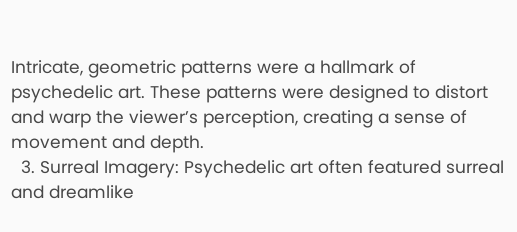Intricate, geometric patterns were a hallmark of psychedelic art. These patterns were designed to distort and warp the viewer’s perception, creating a sense of movement and depth.
  3. Surreal Imagery: Psychedelic art often featured surreal and dreamlike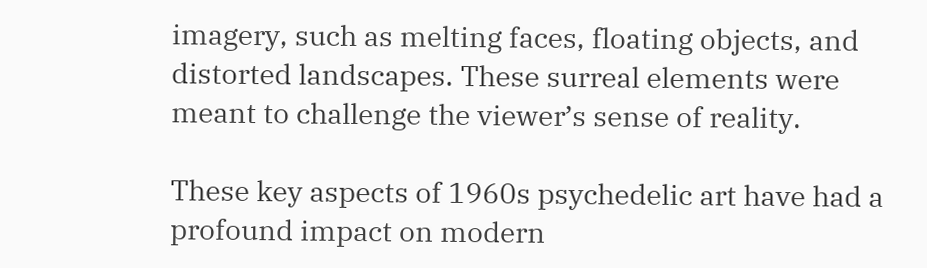imagery, such as melting faces, floating objects, and distorted landscapes. These surreal elements were meant to challenge the viewer’s sense of reality.

These key aspects of 1960s psychedelic art have had a profound impact on modern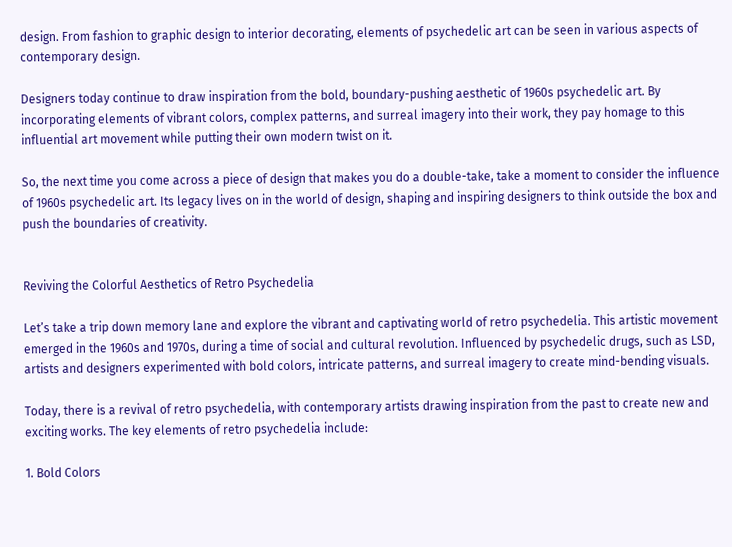design. From fashion to graphic design to interior decorating, elements of psychedelic art can be seen in various aspects of contemporary design.

Designers today continue to draw inspiration from the bold, boundary-pushing aesthetic of 1960s psychedelic art. By incorporating elements of vibrant colors, complex patterns, and surreal imagery into their work, they pay homage to this influential art movement while putting their own modern twist on it.

So, the next time you come across a piece of design that makes you do a double-take, take a moment to consider the influence of 1960s psychedelic art. Its legacy lives on in the world of design, shaping and inspiring designers to think outside the box and push the boundaries of creativity.


Reviving the Colorful Aesthetics of Retro Psychedelia

Let’s take a trip down memory lane and explore the vibrant and captivating world of retro psychedelia. This artistic movement emerged in the 1960s and 1970s, during a time of social and cultural revolution. Influenced by psychedelic drugs, such as LSD, artists and designers experimented with bold colors, intricate patterns, and surreal imagery to create mind-bending visuals.

Today, there is a revival of retro psychedelia, with contemporary artists drawing inspiration from the past to create new and exciting works. The key elements of retro psychedelia include:

1. Bold Colors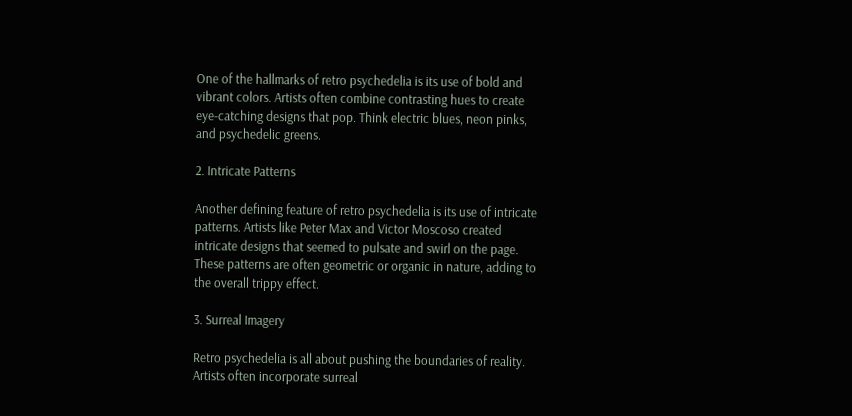One of the hallmarks of retro psychedelia is its use of bold and vibrant colors. Artists often combine contrasting hues to create eye-catching designs that pop. Think electric blues, neon pinks, and psychedelic greens.

2. Intricate Patterns

Another defining feature of retro psychedelia is its use of intricate patterns. Artists like Peter Max and Victor Moscoso created intricate designs that seemed to pulsate and swirl on the page. These patterns are often geometric or organic in nature, adding to the overall trippy effect.

3. Surreal Imagery

Retro psychedelia is all about pushing the boundaries of reality. Artists often incorporate surreal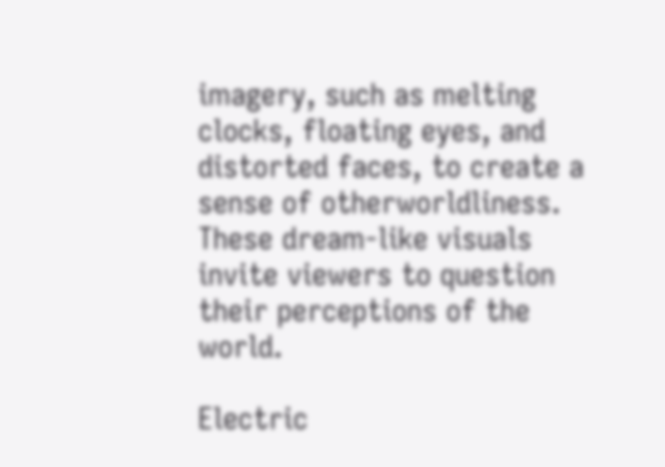imagery, such as melting clocks, floating eyes, and distorted faces, to create a sense of otherworldliness. These dream-like visuals invite viewers to question their perceptions of the world.

Electric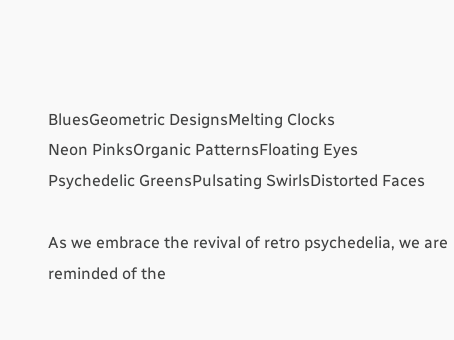BluesGeometric DesignsMelting Clocks
Neon PinksOrganic PatternsFloating Eyes
Psychedelic GreensPulsating SwirlsDistorted Faces

As we embrace the revival of retro psychedelia, we are reminded of the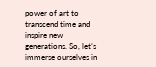power of art to transcend time and inspire new generations. So, let’s immerse ourselves in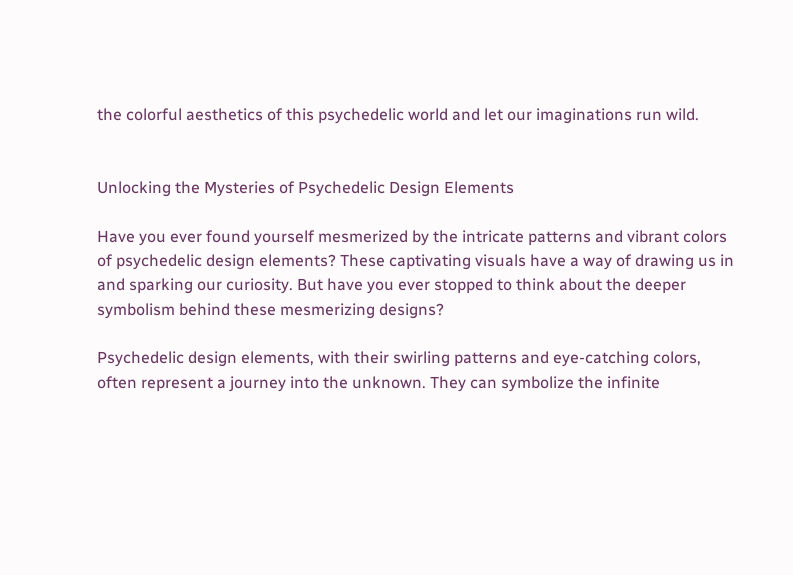the colorful aesthetics of this psychedelic world and let our imaginations run wild.


Unlocking the Mysteries of Psychedelic Design Elements

Have you ever found yourself mesmerized by the intricate patterns and vibrant colors of psychedelic design elements? These captivating visuals have a way of drawing us in and sparking our curiosity. But have you ever stopped to think about the deeper symbolism behind these mesmerizing designs?

Psychedelic design elements, with their swirling patterns and eye-catching colors, often represent a journey into the unknown. They can symbolize the infinite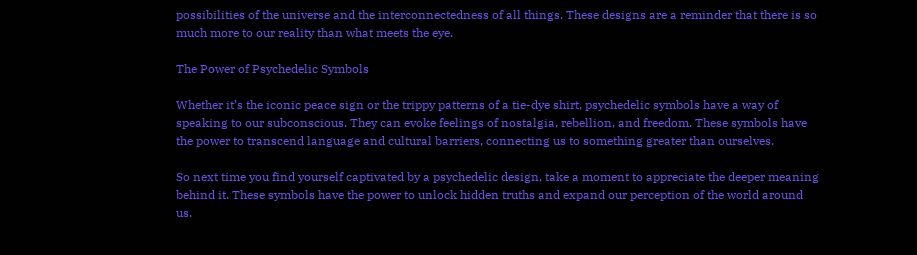possibilities of the universe and the interconnectedness of all things. These designs are a reminder that there is so much more to our reality than what meets the eye.

The Power of Psychedelic Symbols

Whether it’s the iconic peace sign or the trippy patterns of a tie-dye shirt, psychedelic symbols have a way of speaking to our subconscious. They can evoke feelings of nostalgia, rebellion, and freedom. These symbols have the power to transcend language and cultural barriers, connecting us to something greater than ourselves.

So next time you find yourself captivated by a psychedelic design, take a moment to appreciate the deeper meaning behind it. These symbols have the power to unlock hidden truths and expand our perception of the world around us.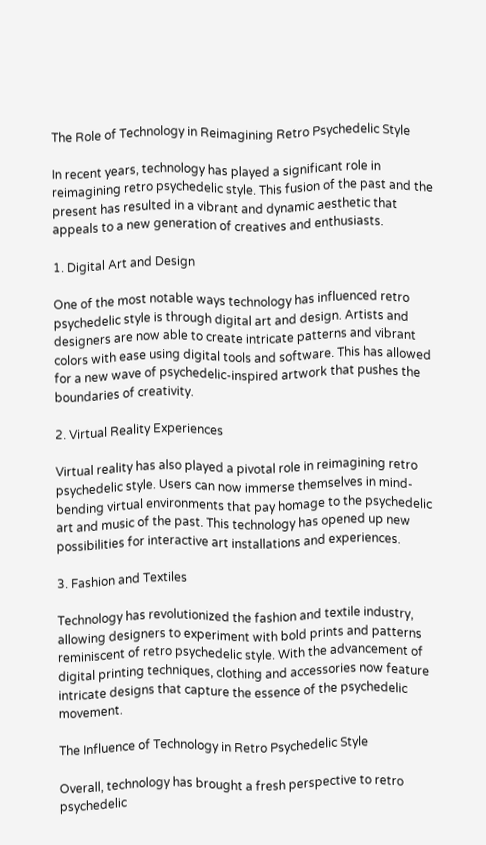The Role of Technology in Reimagining Retro Psychedelic Style

In recent years, technology has played a significant role in reimagining retro psychedelic style. This fusion of the past and the present has resulted in a vibrant and dynamic aesthetic that appeals to a new generation of creatives and enthusiasts.

1. Digital Art and Design

One of the most notable ways technology has influenced retro psychedelic style is through digital art and design. Artists and designers are now able to create intricate patterns and vibrant colors with ease using digital tools and software. This has allowed for a new wave of psychedelic-inspired artwork that pushes the boundaries of creativity.

2. Virtual Reality Experiences

Virtual reality has also played a pivotal role in reimagining retro psychedelic style. Users can now immerse themselves in mind-bending virtual environments that pay homage to the psychedelic art and music of the past. This technology has opened up new possibilities for interactive art installations and experiences.

3. Fashion and Textiles

Technology has revolutionized the fashion and textile industry, allowing designers to experiment with bold prints and patterns reminiscent of retro psychedelic style. With the advancement of digital printing techniques, clothing and accessories now feature intricate designs that capture the essence of the psychedelic movement.

The Influence of Technology in Retro Psychedelic Style

Overall, technology has brought a fresh perspective to retro psychedelic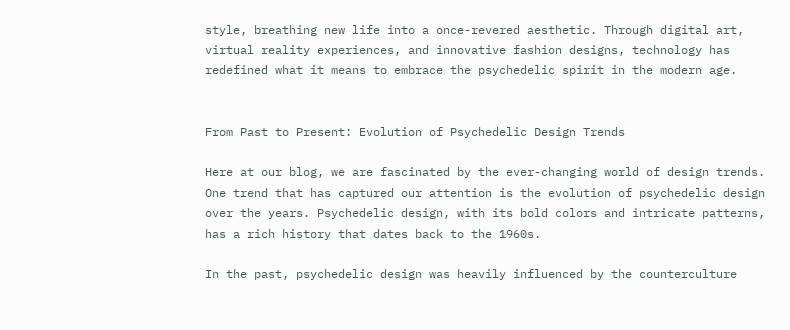style, breathing new life into a once-revered aesthetic. Through digital art, virtual reality experiences, and innovative fashion designs, technology has redefined what it means to embrace the psychedelic spirit in the modern age.


From Past to Present: Evolution of Psychedelic Design Trends

Here at our blog, we are fascinated by the ever-changing world of design trends. One trend that has captured our attention is the evolution of psychedelic design over the years. Psychedelic design, with its bold colors and intricate patterns, has a rich history that dates back to the 1960s.

In the past, psychedelic design was heavily influenced by the counterculture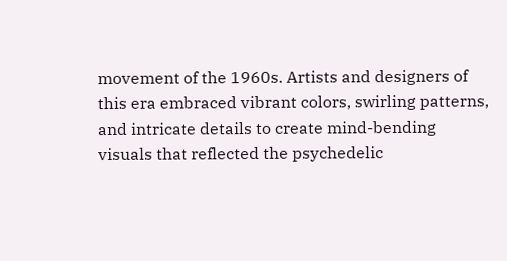movement of the 1960s. Artists and designers of this era embraced vibrant colors, swirling patterns, and intricate details to create mind-bending visuals that reflected the psychedelic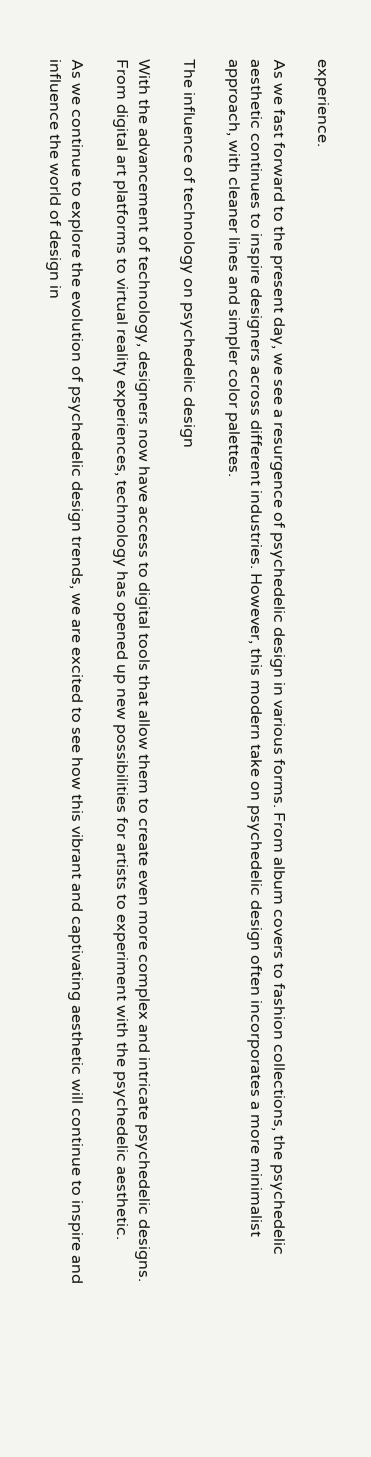experience.

As we fast forward to the present day, we see a resurgence of psychedelic design in various forms. From album covers to fashion collections, the psychedelic aesthetic continues to inspire designers across different industries. However, this modern take on psychedelic design often incorporates a more minimalist approach, with cleaner lines and simpler color palettes.

The influence of technology on psychedelic design

With the advancement of technology, designers now have access to digital tools that allow them to create even more complex and intricate psychedelic designs. From digital art platforms to virtual reality experiences, technology has opened up new possibilities for artists to experiment with the psychedelic aesthetic.

As we continue to explore the evolution of psychedelic design trends, we are excited to see how this vibrant and captivating aesthetic will continue to inspire and influence the world of design in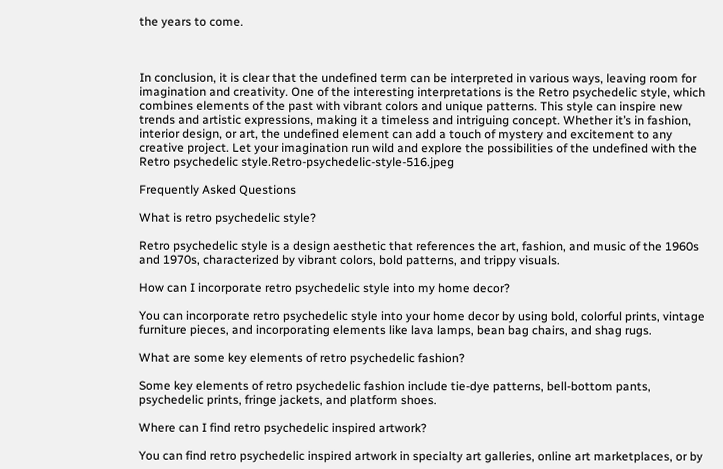the years to come.



In conclusion, it is clear that the undefined term can be interpreted in various ways, leaving room for imagination and creativity. One of the interesting interpretations is the Retro psychedelic style, which combines elements of the past with vibrant colors and unique patterns. This style can inspire new trends and artistic expressions, making it a timeless and intriguing concept. Whether it’s in fashion, interior design, or art, the undefined element can add a touch of mystery and excitement to any creative project. Let your imagination run wild and explore the possibilities of the undefined with the Retro psychedelic style.Retro-psychedelic-style-516.jpeg

Frequently Asked Questions

What is retro psychedelic style?

Retro psychedelic style is a design aesthetic that references the art, fashion, and music of the 1960s and 1970s, characterized by vibrant colors, bold patterns, and trippy visuals.

How can I incorporate retro psychedelic style into my home decor?

You can incorporate retro psychedelic style into your home decor by using bold, colorful prints, vintage furniture pieces, and incorporating elements like lava lamps, bean bag chairs, and shag rugs.

What are some key elements of retro psychedelic fashion?

Some key elements of retro psychedelic fashion include tie-dye patterns, bell-bottom pants, psychedelic prints, fringe jackets, and platform shoes.

Where can I find retro psychedelic inspired artwork?

You can find retro psychedelic inspired artwork in specialty art galleries, online art marketplaces, or by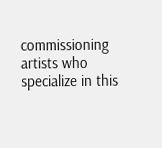commissioning artists who specialize in this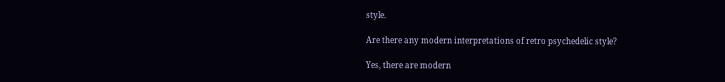style.

Are there any modern interpretations of retro psychedelic style?

Yes, there are modern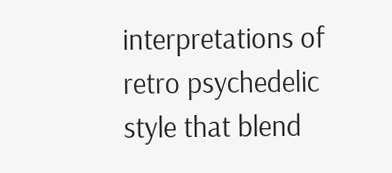interpretations of retro psychedelic style that blend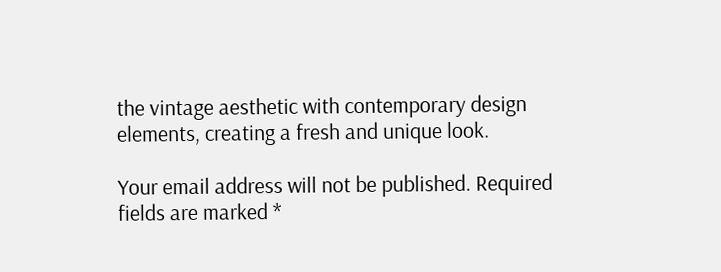the vintage aesthetic with contemporary design elements, creating a fresh and unique look.

Your email address will not be published. Required fields are marked *